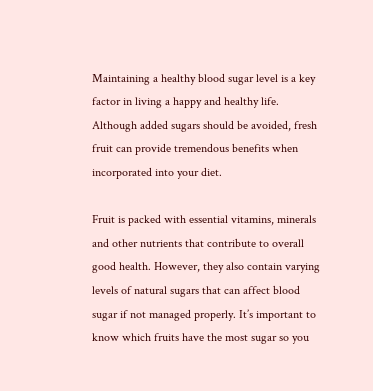Maintaining a healthy blood sugar level is a key factor in living a happy and healthy life. Although added sugars should be avoided, fresh fruit can provide tremendous benefits when incorporated into your diet.

Fruit is packed with essential vitamins, minerals and other nutrients that contribute to overall good health. However, they also contain varying levels of natural sugars that can affect blood sugar if not managed properly. It’s important to know which fruits have the most sugar so you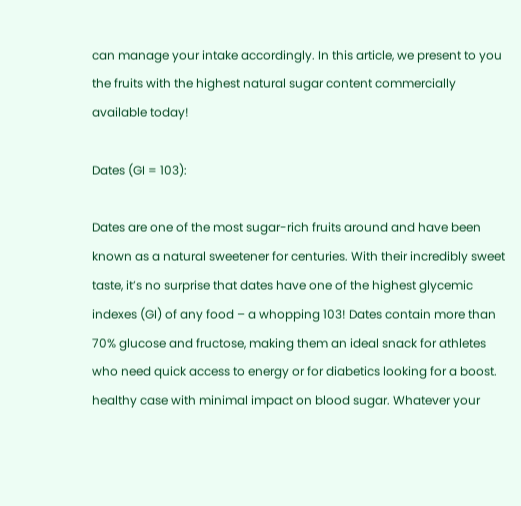can manage your intake accordingly. In this article, we present to you the fruits with the highest natural sugar content commercially available today!

Dates (GI = 103):

Dates are one of the most sugar-rich fruits around and have been known as a natural sweetener for centuries. With their incredibly sweet taste, it’s no surprise that dates have one of the highest glycemic indexes (GI) of any food – a whopping 103! Dates contain more than 70% glucose and fructose, making them an ideal snack for athletes who need quick access to energy or for diabetics looking for a boost. healthy case with minimal impact on blood sugar. Whatever your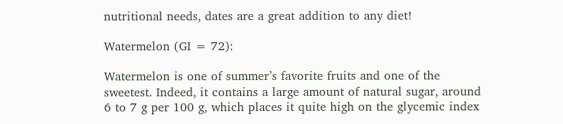nutritional needs, dates are a great addition to any diet!

Watermelon (GI = 72):

Watermelon is one of summer’s favorite fruits and one of the sweetest. Indeed, it contains a large amount of natural sugar, around 6 to 7 g per 100 g, which places it quite high on the glycemic index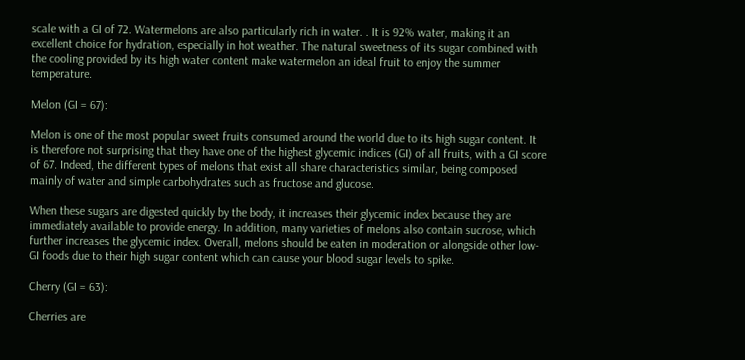scale with a GI of 72. Watermelons are also particularly rich in water. . It is 92% water, making it an excellent choice for hydration, especially in hot weather. The natural sweetness of its sugar combined with the cooling provided by its high water content make watermelon an ideal fruit to enjoy the summer temperature.

Melon (GI = 67):

Melon is one of the most popular sweet fruits consumed around the world due to its high sugar content. It is therefore not surprising that they have one of the highest glycemic indices (GI) of all fruits, with a GI score of 67. Indeed, the different types of melons that exist all share characteristics similar, being composed mainly of water and simple carbohydrates such as fructose and glucose.

When these sugars are digested quickly by the body, it increases their glycemic index because they are immediately available to provide energy. In addition, many varieties of melons also contain sucrose, which further increases the glycemic index. Overall, melons should be eaten in moderation or alongside other low-GI foods due to their high sugar content which can cause your blood sugar levels to spike.

Cherry (GI = 63):

Cherries are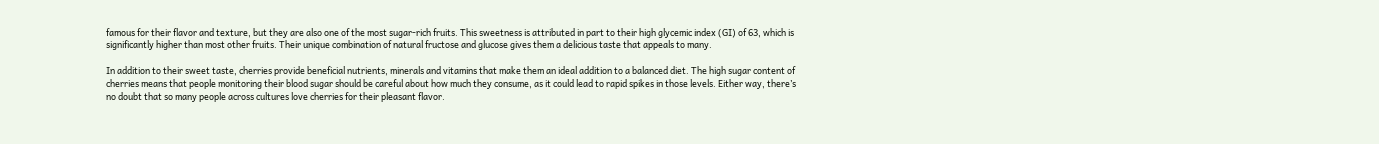famous for their flavor and texture, but they are also one of the most sugar-rich fruits. This sweetness is attributed in part to their high glycemic index (GI) of 63, which is significantly higher than most other fruits. Their unique combination of natural fructose and glucose gives them a delicious taste that appeals to many.

In addition to their sweet taste, cherries provide beneficial nutrients, minerals and vitamins that make them an ideal addition to a balanced diet. The high sugar content of cherries means that people monitoring their blood sugar should be careful about how much they consume, as it could lead to rapid spikes in those levels. Either way, there’s no doubt that so many people across cultures love cherries for their pleasant flavor.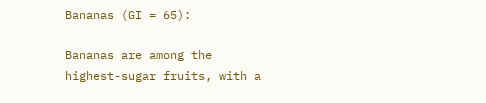Bananas (GI = 65):

Bananas are among the highest-sugar fruits, with a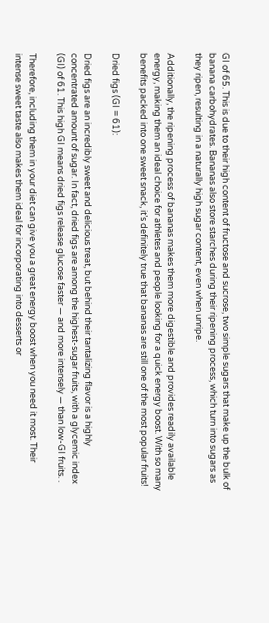GI of 65. This is due to their high content of fructose and sucrose, two simple sugars that make up the bulk of banana carbohydrates. Bananas also store starches during their ripening process, which turn into sugars as they ripen, resulting in a naturally high sugar content, even when unripe.

Additionally, the ripening process of bananas makes them more digestible and provides readily available energy, making them an ideal choice for athletes and people looking for a quick energy boost. With so many benefits packed into one sweet snack, it’s definitely true that bananas are still one of the most popular fruits!

Dried figs (GI = 61):

Dried figs are an incredibly sweet and delicious treat, but behind their tantalizing flavor is a highly concentrated amount of sugar. In fact, dried figs are among the highest-sugar fruits, with a glycemic index (GI) of 61. This high GI means dried figs release glucose faster — and more intensely — than low-GI fruits. .

Therefore, including them in your diet can give you a great energy boost when you need it most. Their intense sweet taste also makes them ideal for incorporating into desserts or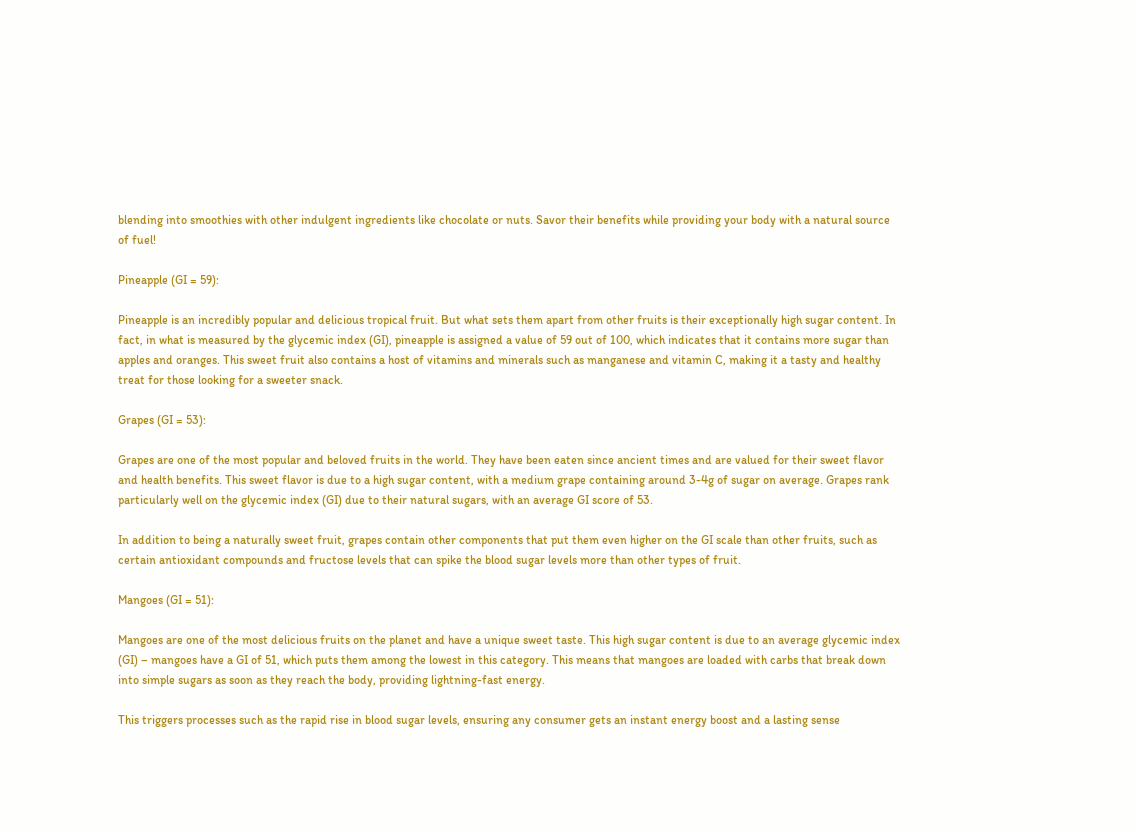blending into smoothies with other indulgent ingredients like chocolate or nuts. Savor their benefits while providing your body with a natural source of fuel!

Pineapple (GI = 59):

Pineapple is an incredibly popular and delicious tropical fruit. But what sets them apart from other fruits is their exceptionally high sugar content. In fact, in what is measured by the glycemic index (GI), pineapple is assigned a value of 59 out of 100, which indicates that it contains more sugar than apples and oranges. This sweet fruit also contains a host of vitamins and minerals such as manganese and vitamin C, making it a tasty and healthy treat for those looking for a sweeter snack.

Grapes (GI = 53):

Grapes are one of the most popular and beloved fruits in the world. They have been eaten since ancient times and are valued for their sweet flavor and health benefits. This sweet flavor is due to a high sugar content, with a medium grape containing around 3-4g of sugar on average. Grapes rank particularly well on the glycemic index (GI) due to their natural sugars, with an average GI score of 53.

In addition to being a naturally sweet fruit, grapes contain other components that put them even higher on the GI scale than other fruits, such as certain antioxidant compounds and fructose levels that can spike the blood sugar levels more than other types of fruit.

Mangoes (GI = 51):

Mangoes are one of the most delicious fruits on the planet and have a unique sweet taste. This high sugar content is due to an average glycemic index (GI) – mangoes have a GI of 51, which puts them among the lowest in this category. This means that mangoes are loaded with carbs that break down into simple sugars as soon as they reach the body, providing lightning-fast energy.

This triggers processes such as the rapid rise in blood sugar levels, ensuring any consumer gets an instant energy boost and a lasting sense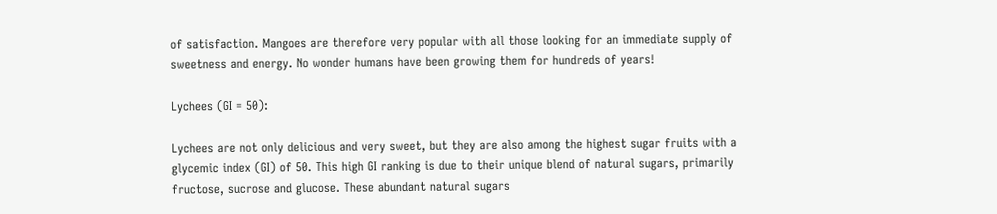of satisfaction. Mangoes are therefore very popular with all those looking for an immediate supply of sweetness and energy. No wonder humans have been growing them for hundreds of years!

Lychees (GI = 50):

Lychees are not only delicious and very sweet, but they are also among the highest sugar fruits with a glycemic index (GI) of 50. This high GI ranking is due to their unique blend of natural sugars, primarily fructose, sucrose and glucose. These abundant natural sugars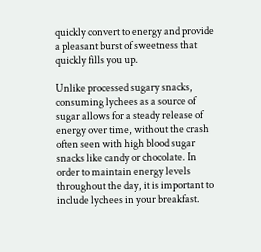quickly convert to energy and provide a pleasant burst of sweetness that quickly fills you up.

Unlike processed sugary snacks, consuming lychees as a source of sugar allows for a steady release of energy over time, without the crash often seen with high blood sugar snacks like candy or chocolate. In order to maintain energy levels throughout the day, it is important to include lychees in your breakfast.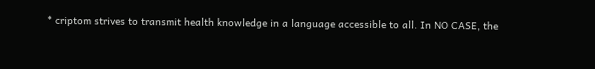* criptom strives to transmit health knowledge in a language accessible to all. In NO CASE, the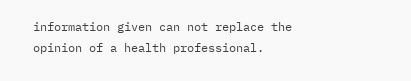information given can not replace the opinion of a health professional.